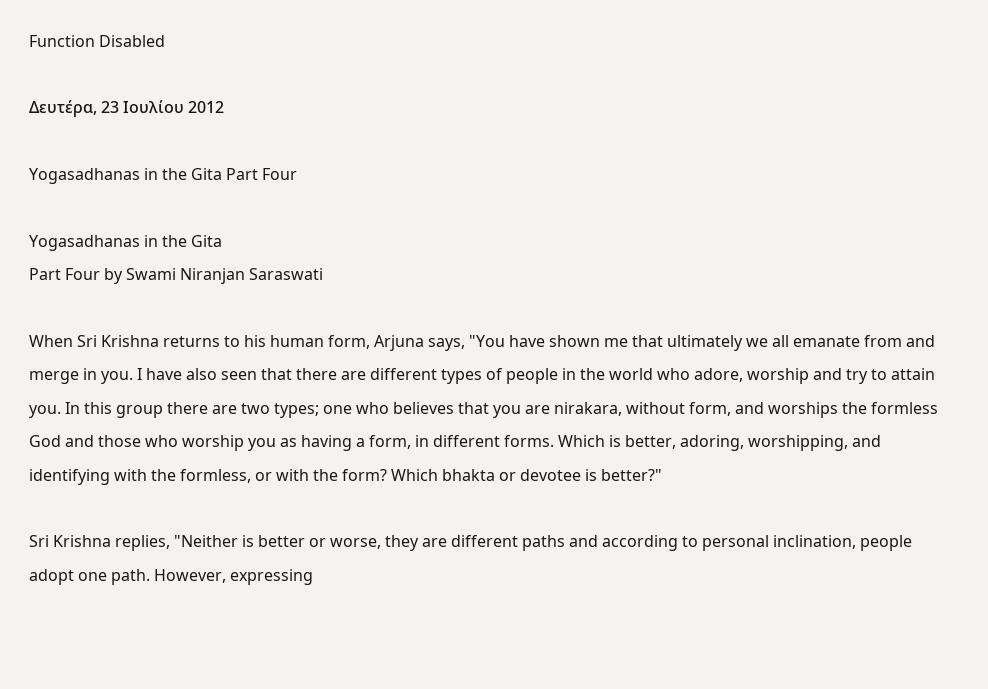Function Disabled

Δευτέρα, 23 Ιουλίου 2012

Yogasadhanas in the Gita Part Four

Yogasadhanas in the Gita
Part Four by Swami Niranjan Saraswati

When Sri Krishna returns to his human form, Arjuna says, "You have shown me that ultimately we all emanate from and merge in you. I have also seen that there are different types of people in the world who adore, worship and try to attain you. In this group there are two types; one who believes that you are nirakara, without form, and worships the formless God and those who worship you as having a form, in different forms. Which is better, adoring, worshipping, and identifying with the formless, or with the form? Which bhakta or devotee is better?"

Sri Krishna replies, "Neither is better or worse, they are different paths and according to personal inclination, people adopt one path. However, expressing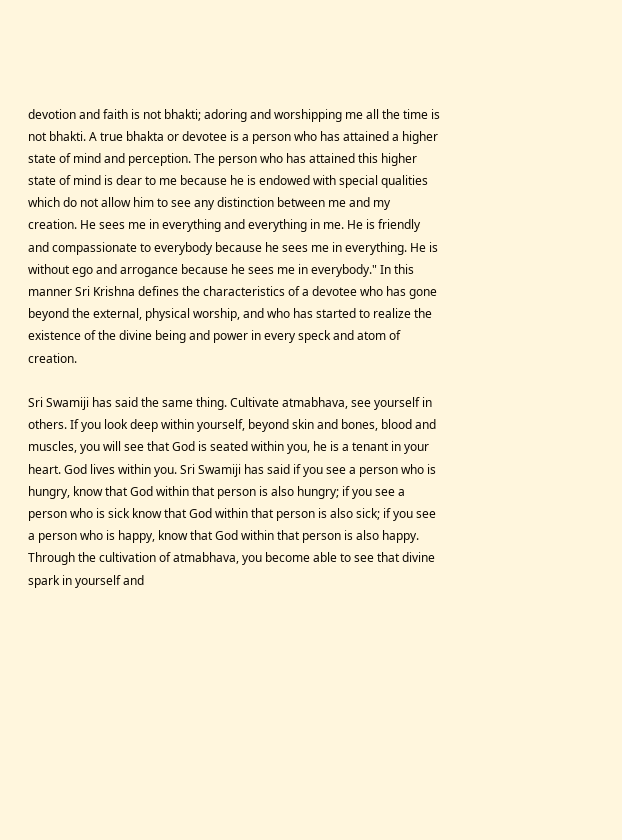devotion and faith is not bhakti; adoring and worshipping me all the time is not bhakti. A true bhakta or devotee is a person who has attained a higher state of mind and perception. The person who has attained this higher state of mind is dear to me because he is endowed with special qualities which do not allow him to see any distinction between me and my creation. He sees me in everything and everything in me. He is friendly and compassionate to everybody because he sees me in everything. He is without ego and arrogance because he sees me in everybody." In this manner Sri Krishna defines the characteristics of a devotee who has gone beyond the external, physical worship, and who has started to realize the existence of the divine being and power in every speck and atom of creation.

Sri Swamiji has said the same thing. Cultivate atmabhava, see yourself in others. If you look deep within yourself, beyond skin and bones, blood and muscles, you will see that God is seated within you, he is a tenant in your heart. God lives within you. Sri Swamiji has said if you see a person who is hungry, know that God within that person is also hungry; if you see a person who is sick know that God within that person is also sick; if you see a person who is happy, know that God within that person is also happy. Through the cultivation of atmabhava, you become able to see that divine spark in yourself and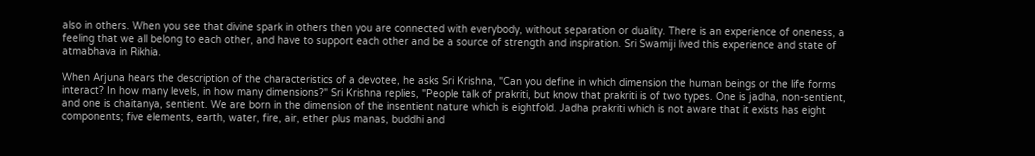also in others. When you see that divine spark in others then you are connected with everybody, without separation or duality. There is an experience of oneness, a feeling that we all belong to each other, and have to support each other and be a source of strength and inspiration. Sri Swamiji lived this experience and state of atmabhava in Rikhia.

When Arjuna hears the description of the characteristics of a devotee, he asks Sri Krishna, "Can you define in which dimension the human beings or the life forms interact? In how many levels, in how many dimensions?" Sri Krishna replies, "People talk of prakriti, but know that prakriti is of two types. One is jadha, non-sentient, and one is chaitanya, sentient. We are born in the dimension of the insentient nature which is eightfold. Jadha prakriti which is not aware that it exists has eight components; five elements, earth, water, fire, air, ether plus manas, buddhi and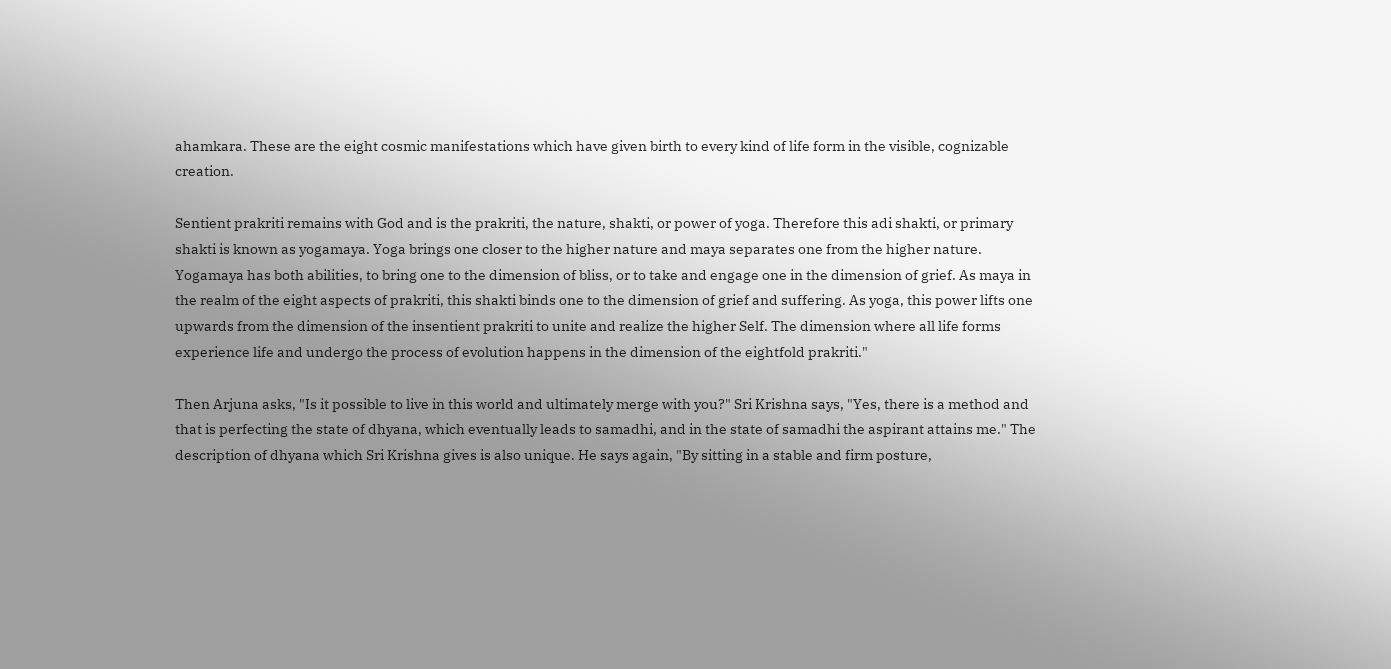ahamkara. These are the eight cosmic manifestations which have given birth to every kind of life form in the visible, cognizable creation.

Sentient prakriti remains with God and is the prakriti, the nature, shakti, or power of yoga. Therefore this adi shakti, or primary shakti is known as yogamaya. Yoga brings one closer to the higher nature and maya separates one from the higher nature. Yogamaya has both abilities, to bring one to the dimension of bliss, or to take and engage one in the dimension of grief. As maya in the realm of the eight aspects of prakriti, this shakti binds one to the dimension of grief and suffering. As yoga, this power lifts one upwards from the dimension of the insentient prakriti to unite and realize the higher Self. The dimension where all life forms experience life and undergo the process of evolution happens in the dimension of the eightfold prakriti."

Then Arjuna asks, "Is it possible to live in this world and ultimately merge with you?" Sri Krishna says, "Yes, there is a method and that is perfecting the state of dhyana, which eventually leads to samadhi, and in the state of samadhi the aspirant attains me." The description of dhyana which Sri Krishna gives is also unique. He says again, "By sitting in a stable and firm posture,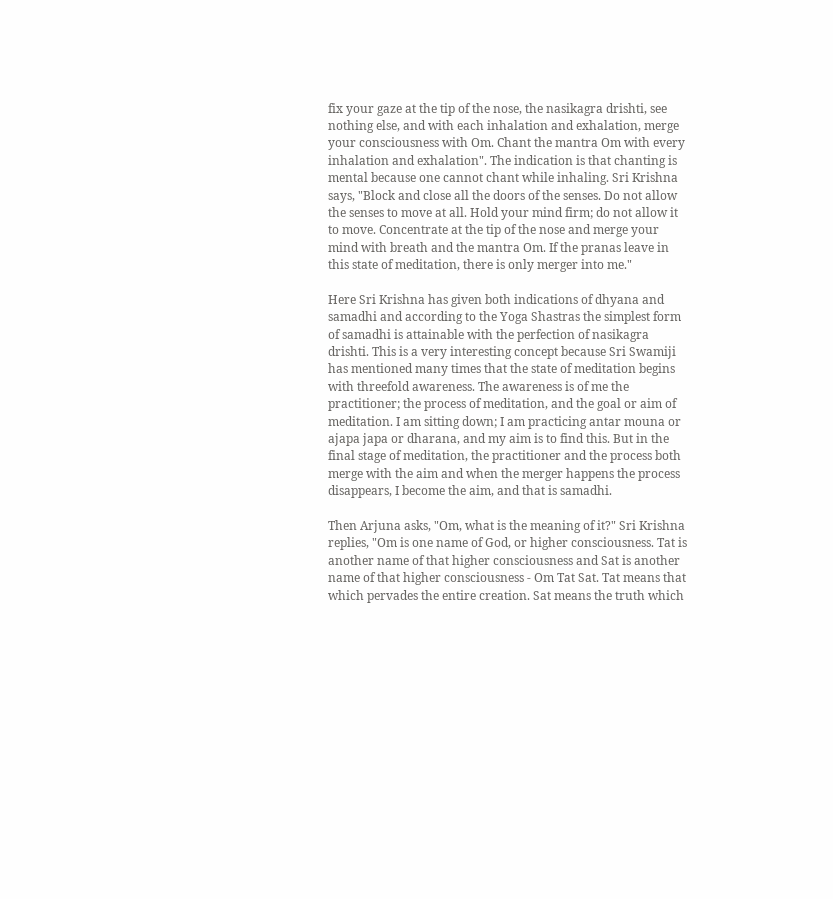fix your gaze at the tip of the nose, the nasikagra drishti, see nothing else, and with each inhalation and exhalation, merge your consciousness with Om. Chant the mantra Om with every inhalation and exhalation". The indication is that chanting is mental because one cannot chant while inhaling. Sri Krishna says, "Block and close all the doors of the senses. Do not allow the senses to move at all. Hold your mind firm; do not allow it to move. Concentrate at the tip of the nose and merge your mind with breath and the mantra Om. If the pranas leave in this state of meditation, there is only merger into me."

Here Sri Krishna has given both indications of dhyana and samadhi and according to the Yoga Shastras the simplest form of samadhi is attainable with the perfection of nasikagra drishti. This is a very interesting concept because Sri Swamiji has mentioned many times that the state of meditation begins with threefold awareness. The awareness is of me the practitioner; the process of meditation, and the goal or aim of meditation. I am sitting down; I am practicing antar mouna or ajapa japa or dharana, and my aim is to find this. But in the final stage of meditation, the practitioner and the process both merge with the aim and when the merger happens the process disappears, I become the aim, and that is samadhi.

Then Arjuna asks, "Om, what is the meaning of it?" Sri Krishna replies, "Om is one name of God, or higher consciousness. Tat is another name of that higher consciousness and Sat is another name of that higher consciousness - Om Tat Sat. Tat means that which pervades the entire creation. Sat means the truth which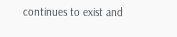continues to exist and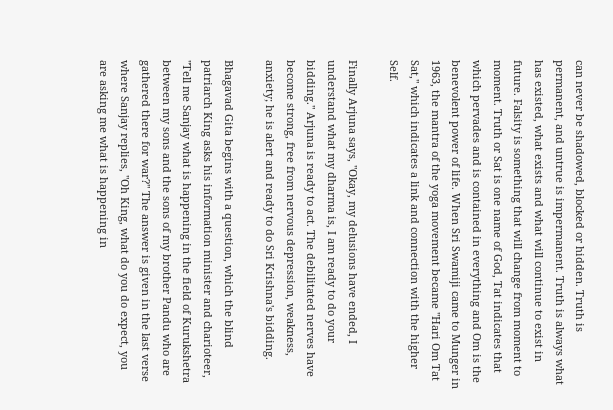can never be shadowed, blocked or hidden. Truth is permanent, and untrue is impermanent. Truth is always what has existed, what exists and what will continue to exist in future. Falsity is something that will change from moment to moment. Truth or Sat is one name of God, Tat indicates that which pervades and is contained in everything and Om is the benevolent power of life. When Sri Swamiji came to Munger in 1963, the mantra of the yoga movement became "Hari Om Tat Sat," which indicates a link and connection with the higher Self.

Finally Arjuna says, "Okay, my delusions have ended, I understand what my dharma is, I am ready to do your bidding." Arjuna is ready to act. The debilitated nerves have become strong, free from nervous depression, weakness, anxiety; he is alert and ready to do Sri Krishna's bidding.

Bhagavad Gita begins with a question, which the blind patriarch King asks his information minister and charioteer, "Tell me Sanjay what is happening in the field of Kurukshetra between my sons and the sons of my brother Pandu who are gathered there for war?" The answer is given in the last verse where Sanjay replies, "Oh King, what do you do expect, you are asking me what is happening in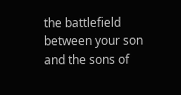the battlefield between your son and the sons of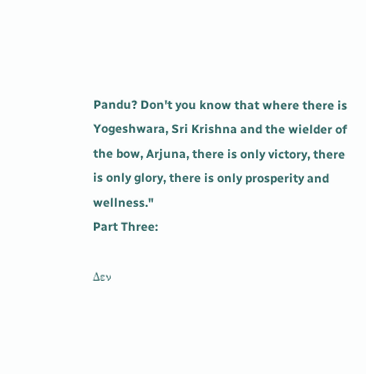Pandu? Don't you know that where there is Yogeshwara, Sri Krishna and the wielder of the bow, Arjuna, there is only victory, there is only glory, there is only prosperity and wellness."
Part Three:

Δεν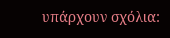υπάρχουν σχόλια: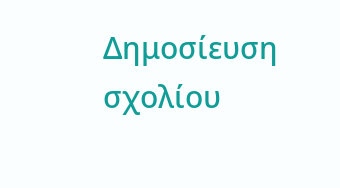Δημοσίευση σχολίου